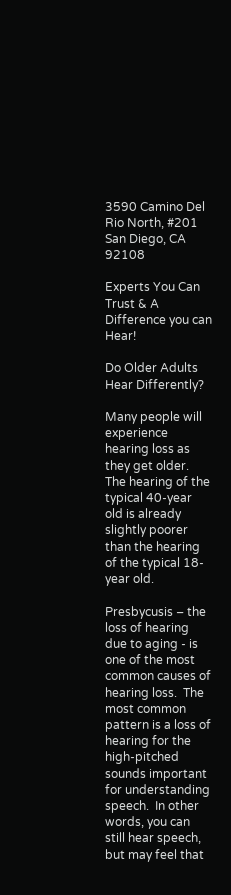3590 Camino Del Rio North, #201 San Diego, CA 92108

Experts You Can Trust & A Difference you can Hear!

Do Older Adults Hear Differently?

Many people will experience hearing loss as they get older.  The hearing of the typical 40-year old is already slightly poorer than the hearing of the typical 18-year old.

Presbycusis – the loss of hearing due to aging - is one of the most common causes of hearing loss.  The most common pattern is a loss of hearing for the high-pitched sounds important for understanding speech.  In other words, you can still hear speech, but may feel that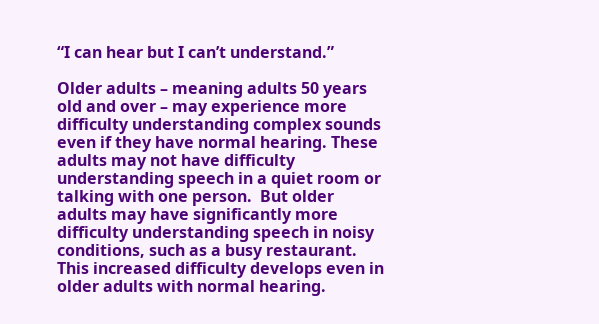“I can hear but I can’t understand.”

Older adults – meaning adults 50 years old and over – may experience more difficulty understanding complex sounds even if they have normal hearing. These adults may not have difficulty understanding speech in a quiet room or talking with one person.  But older adults may have significantly more difficulty understanding speech in noisy conditions, such as a busy restaurant.  This increased difficulty develops even in older adults with normal hearing.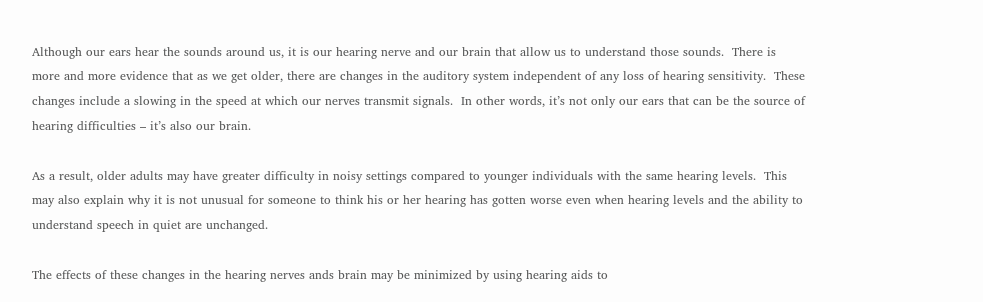Although our ears hear the sounds around us, it is our hearing nerve and our brain that allow us to understand those sounds.  There is more and more evidence that as we get older, there are changes in the auditory system independent of any loss of hearing sensitivity.  These changes include a slowing in the speed at which our nerves transmit signals.  In other words, it’s not only our ears that can be the source of hearing difficulties – it’s also our brain.

As a result, older adults may have greater difficulty in noisy settings compared to younger individuals with the same hearing levels.  This may also explain why it is not unusual for someone to think his or her hearing has gotten worse even when hearing levels and the ability to understand speech in quiet are unchanged.

The effects of these changes in the hearing nerves ands brain may be minimized by using hearing aids to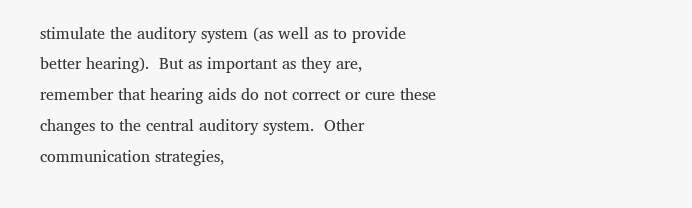stimulate the auditory system (as well as to provide better hearing).  But as important as they are, remember that hearing aids do not correct or cure these changes to the central auditory system.  Other communication strategies,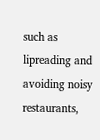such as lipreading and avoiding noisy restaurants,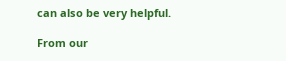can also be very helpful.

From our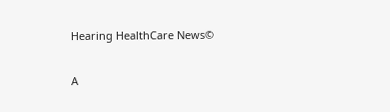Hearing HealthCare News©

A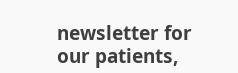newsletter for our patients,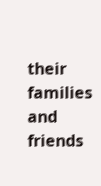their families and friends